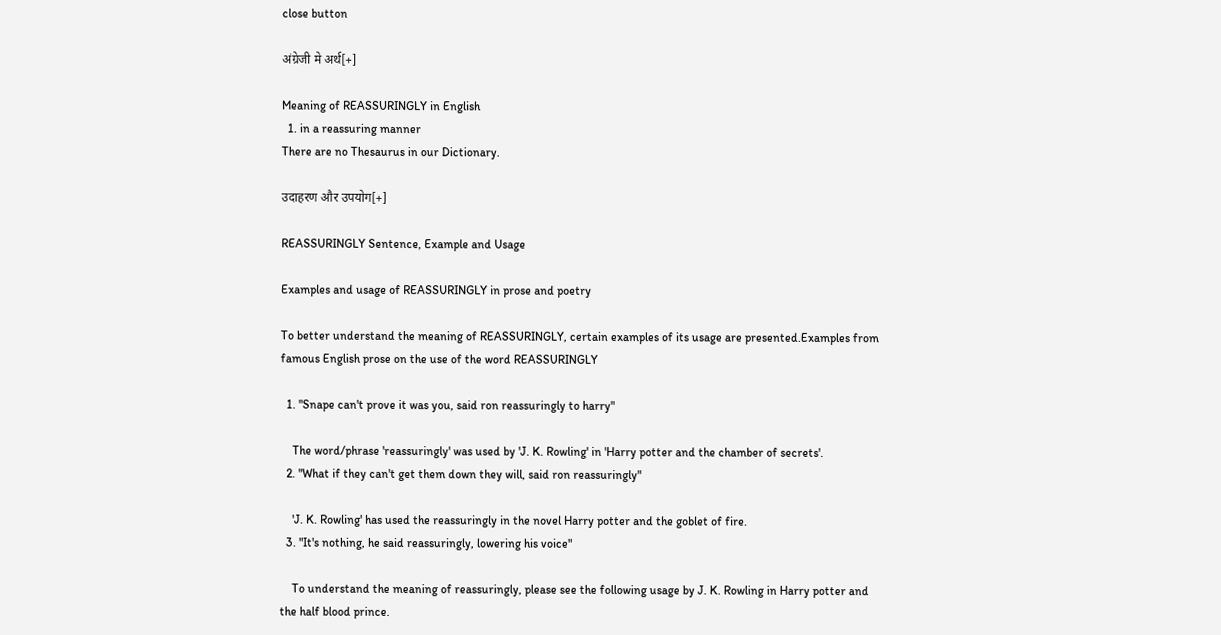close button

अंग्रेजी मे अर्थ[+]

Meaning of REASSURINGLY in English
  1. in a reassuring manner
There are no Thesaurus in our Dictionary.

उदाहरण और उपयोग[+]

REASSURINGLY Sentence, Example and Usage

Examples and usage of REASSURINGLY in prose and poetry

To better understand the meaning of REASSURINGLY, certain examples of its usage are presented.Examples from famous English prose on the use of the word REASSURINGLY

  1. "Snape can't prove it was you, said ron reassuringly to harry"

    The word/phrase 'reassuringly' was used by 'J. K. Rowling' in 'Harry potter and the chamber of secrets'.
  2. "What if they can't get them down they will, said ron reassuringly"

    'J. K. Rowling' has used the reassuringly in the novel Harry potter and the goblet of fire.
  3. "It's nothing, he said reassuringly, lowering his voice"

    To understand the meaning of reassuringly, please see the following usage by J. K. Rowling in Harry potter and the half blood prince.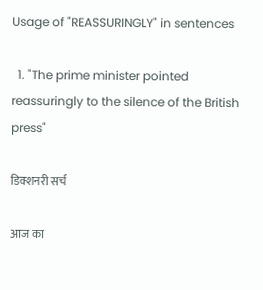Usage of "REASSURINGLY" in sentences

  1. "The prime minister pointed reassuringly to the silence of the British press"

डिक्शनरी सर्च

आज का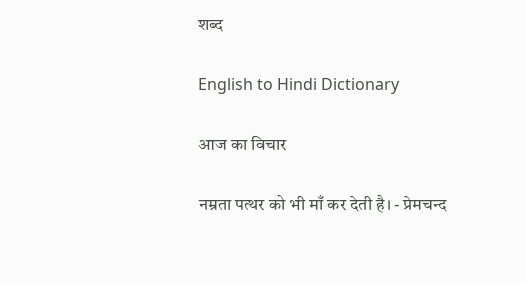शब्द

English to Hindi Dictionary

आज का विचार

नम्रता पत्थर को भी माँ कर देती है। - प्रेमचन्द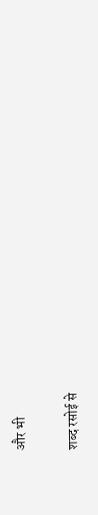और भी

शब्द रसोई से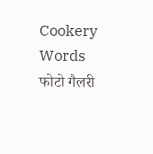Cookery Words
फोटो गैलरी